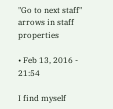"Go to next staff" arrows in staff properties

• Feb 13, 2016 - 21:54

I find myself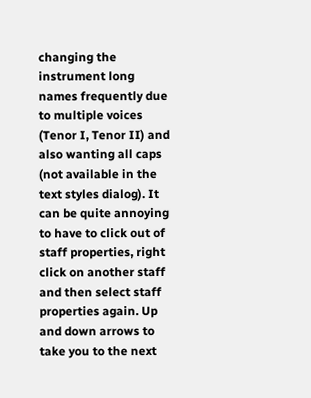changing the instrument long names frequently due to multiple voices (Tenor I, Tenor II) and also wanting all caps (not available in the text styles dialog). It can be quite annoying to have to click out of staff properties, right click on another staff and then select staff properties again. Up and down arrows to take you to the next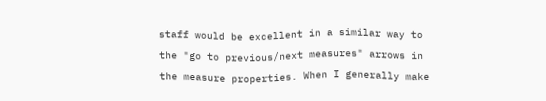staff would be excellent in a similar way to the "go to previous/next measures" arrows in the measure properties. When I generally make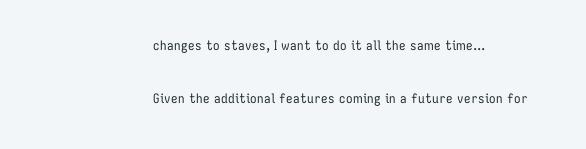changes to staves, I want to do it all the same time...

Given the additional features coming in a future version for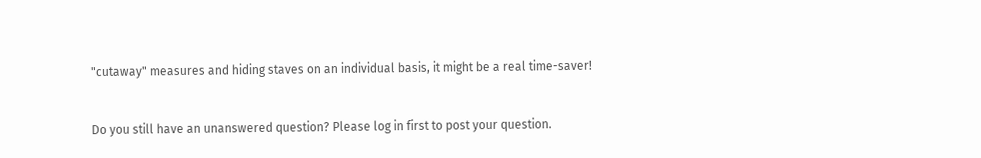"cutaway" measures and hiding staves on an individual basis, it might be a real time-saver!


Do you still have an unanswered question? Please log in first to post your question.